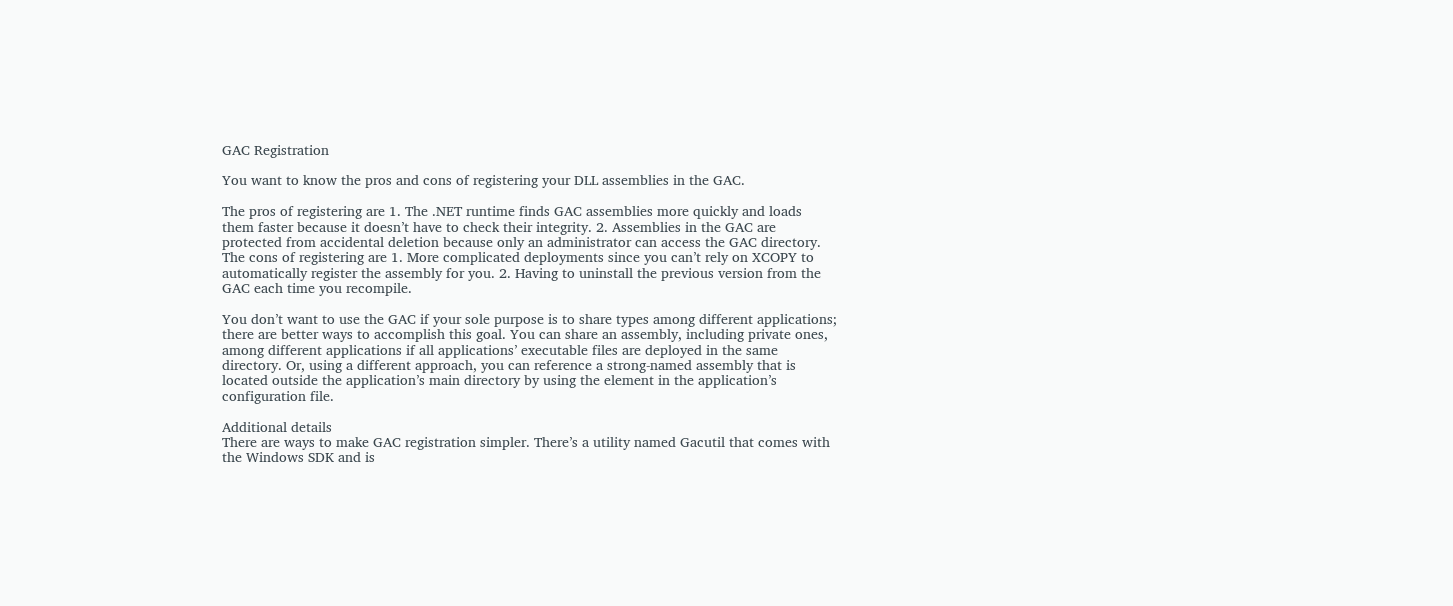GAC Registration

You want to know the pros and cons of registering your DLL assemblies in the GAC.

The pros of registering are 1. The .NET runtime finds GAC assemblies more quickly and loads them faster because it doesn’t have to check their integrity. 2. Assemblies in the GAC are protected from accidental deletion because only an administrator can access the GAC directory. The cons of registering are 1. More complicated deployments since you can’t rely on XCOPY to automatically register the assembly for you. 2. Having to uninstall the previous version from the GAC each time you recompile.

You don’t want to use the GAC if your sole purpose is to share types among different applications; there are better ways to accomplish this goal. You can share an assembly, including private ones, among different applications if all applications’ executable files are deployed in the same directory. Or, using a different approach, you can reference a strong-named assembly that is located outside the application’s main directory by using the element in the application’s configuration file.

Additional details
There are ways to make GAC registration simpler. There’s a utility named Gacutil that comes with the Windows SDK and is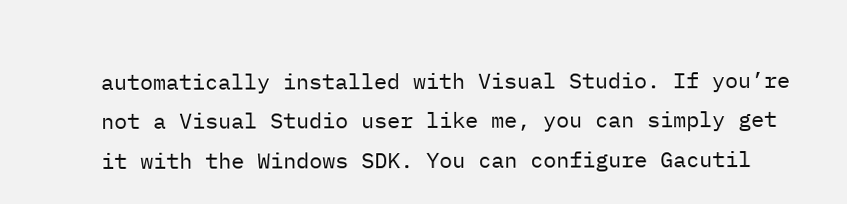automatically installed with Visual Studio. If you’re not a Visual Studio user like me, you can simply get it with the Windows SDK. You can configure Gacutil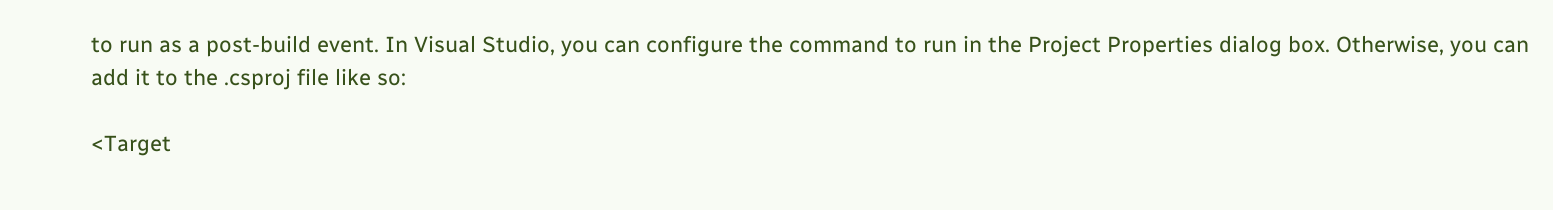to run as a post-build event. In Visual Studio, you can configure the command to run in the Project Properties dialog box. Otherwise, you can add it to the .csproj file like so:

<Target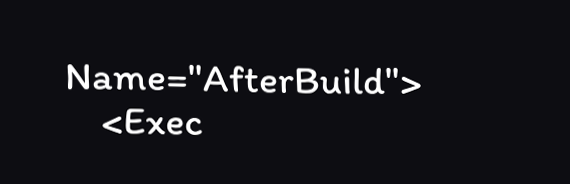Name="AfterBuild">
    <Exec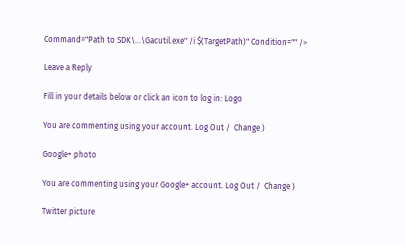Command="Path to SDK\...\Gacutil.exe" /i $(TargetPath)" Condition="" />

Leave a Reply

Fill in your details below or click an icon to log in: Logo

You are commenting using your account. Log Out /  Change )

Google+ photo

You are commenting using your Google+ account. Log Out /  Change )

Twitter picture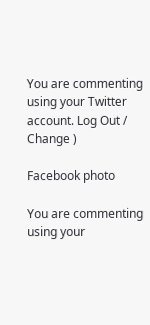You are commenting using your Twitter account. Log Out /  Change )

Facebook photo

You are commenting using your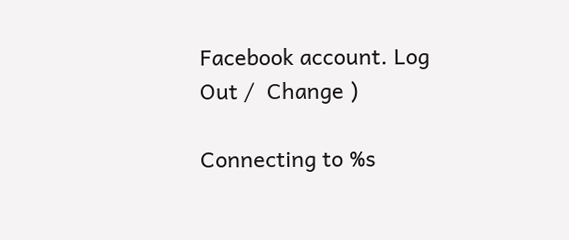Facebook account. Log Out /  Change )

Connecting to %s